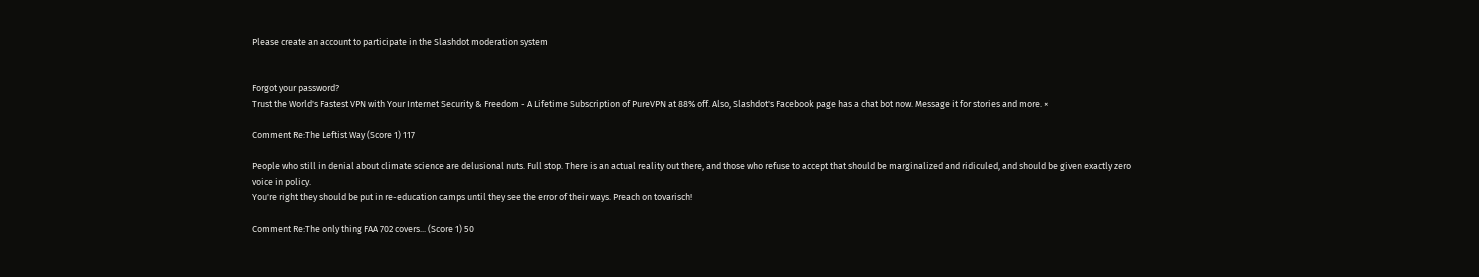Please create an account to participate in the Slashdot moderation system


Forgot your password?
Trust the World's Fastest VPN with Your Internet Security & Freedom - A Lifetime Subscription of PureVPN at 88% off. Also, Slashdot's Facebook page has a chat bot now. Message it for stories and more. ×

Comment Re:The Leftist Way (Score 1) 117

People who still in denial about climate science are delusional nuts. Full stop. There is an actual reality out there, and those who refuse to accept that should be marginalized and ridiculed, and should be given exactly zero voice in policy.
You're right they should be put in re-education camps until they see the error of their ways. Preach on tovarisch!

Comment Re:The only thing FAA 702 covers... (Score 1) 50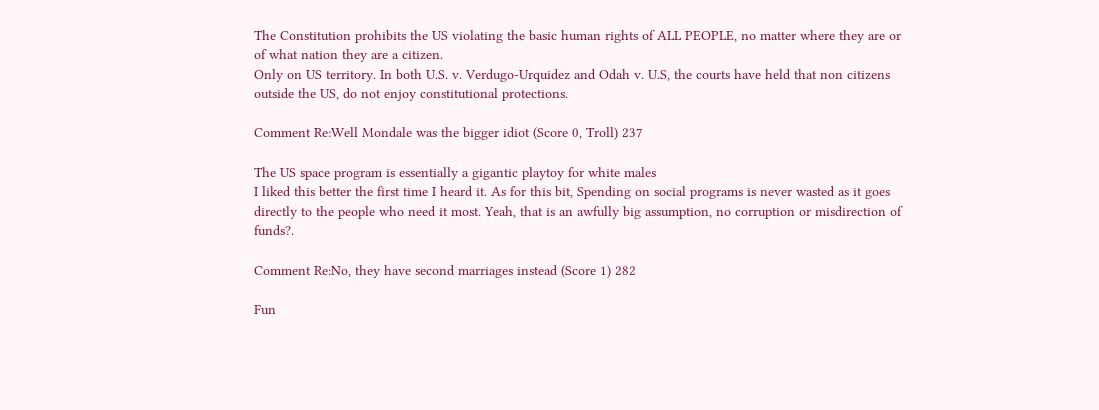The Constitution prohibits the US violating the basic human rights of ALL PEOPLE, no matter where they are or of what nation they are a citizen.
Only on US territory. In both U.S. v. Verdugo-Urquidez and Odah v. U.S, the courts have held that non citizens outside the US, do not enjoy constitutional protections.

Comment Re:Well Mondale was the bigger idiot (Score 0, Troll) 237

The US space program is essentially a gigantic playtoy for white males
I liked this better the first time I heard it. As for this bit, Spending on social programs is never wasted as it goes directly to the people who need it most. Yeah, that is an awfully big assumption, no corruption or misdirection of funds?.

Comment Re:No, they have second marriages instead (Score 1) 282

Fun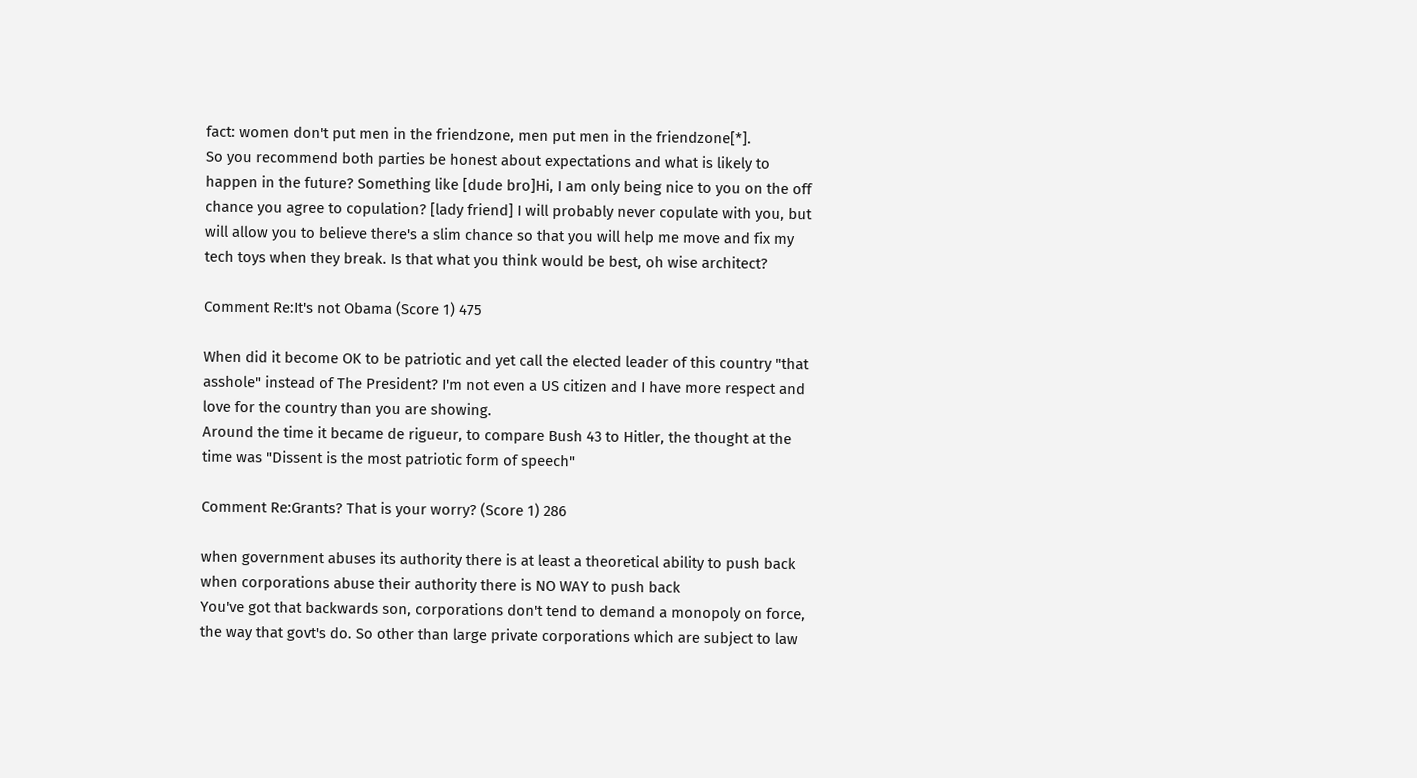fact: women don't put men in the friendzone, men put men in the friendzone[*].
So you recommend both parties be honest about expectations and what is likely to happen in the future? Something like [dude bro]Hi, I am only being nice to you on the off chance you agree to copulation? [lady friend] I will probably never copulate with you, but will allow you to believe there's a slim chance so that you will help me move and fix my tech toys when they break. Is that what you think would be best, oh wise architect?

Comment Re:It's not Obama (Score 1) 475

When did it become OK to be patriotic and yet call the elected leader of this country "that asshole" instead of The President? I'm not even a US citizen and I have more respect and love for the country than you are showing.
Around the time it became de rigueur, to compare Bush 43 to Hitler, the thought at the time was "Dissent is the most patriotic form of speech"

Comment Re:Grants? That is your worry? (Score 1) 286

when government abuses its authority there is at least a theoretical ability to push back when corporations abuse their authority there is NO WAY to push back
You've got that backwards son, corporations don't tend to demand a monopoly on force, the way that govt's do. So other than large private corporations which are subject to law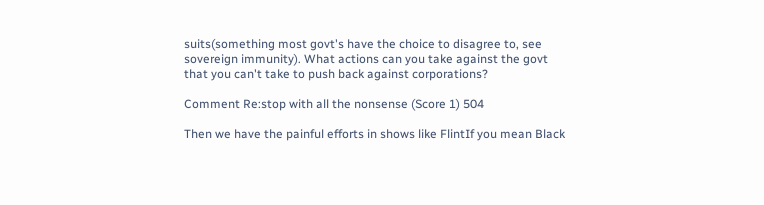suits(something most govt's have the choice to disagree to, see sovereign immunity). What actions can you take against the govt that you can't take to push back against corporations?

Comment Re:stop with all the nonsense (Score 1) 504

Then we have the painful efforts in shows like FlintIf you mean Black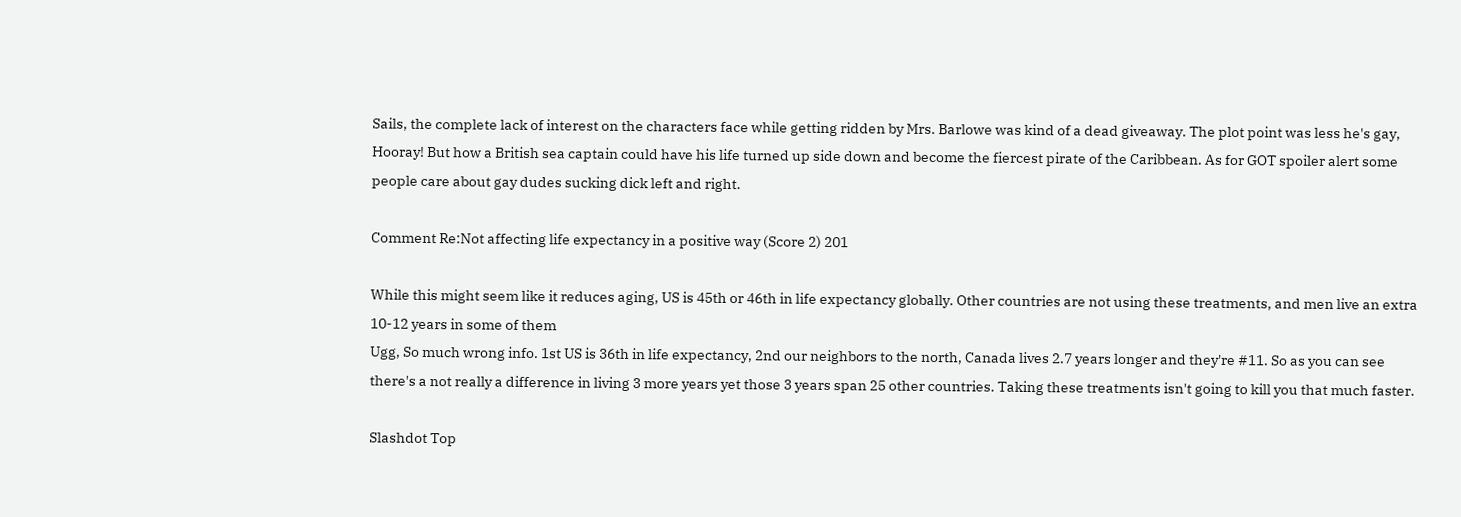Sails, the complete lack of interest on the characters face while getting ridden by Mrs. Barlowe was kind of a dead giveaway. The plot point was less he's gay, Hooray! But how a British sea captain could have his life turned up side down and become the fiercest pirate of the Caribbean. As for GOT spoiler alert some people care about gay dudes sucking dick left and right.

Comment Re:Not affecting life expectancy in a positive way (Score 2) 201

While this might seem like it reduces aging, US is 45th or 46th in life expectancy globally. Other countries are not using these treatments, and men live an extra 10-12 years in some of them
Ugg, So much wrong info. 1st US is 36th in life expectancy, 2nd our neighbors to the north, Canada lives 2.7 years longer and they're #11. So as you can see there's a not really a difference in living 3 more years yet those 3 years span 25 other countries. Taking these treatments isn't going to kill you that much faster.

Slashdot Top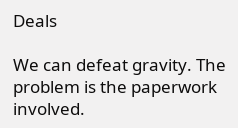Deals

We can defeat gravity. The problem is the paperwork involved.